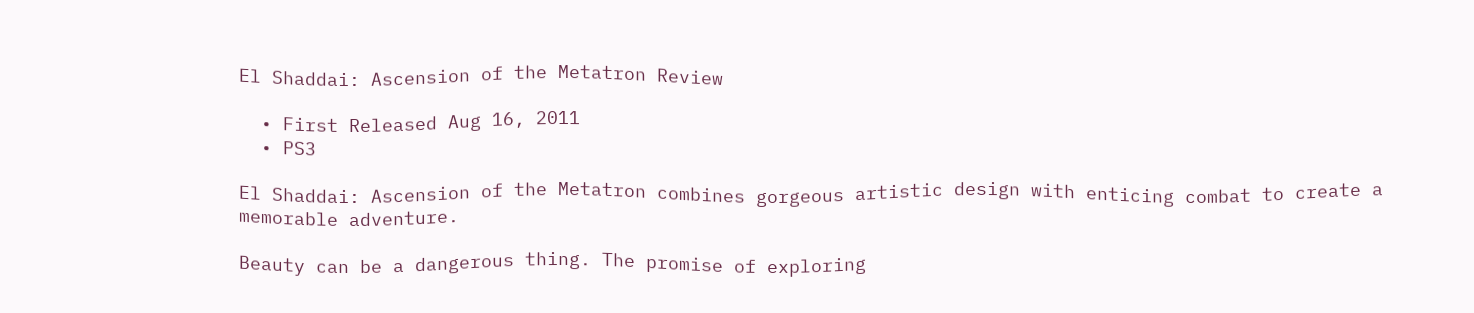El Shaddai: Ascension of the Metatron Review

  • First Released Aug 16, 2011
  • PS3

El Shaddai: Ascension of the Metatron combines gorgeous artistic design with enticing combat to create a memorable adventure.

Beauty can be a dangerous thing. The promise of exploring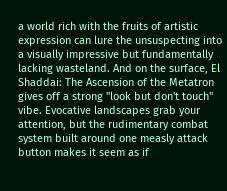a world rich with the fruits of artistic expression can lure the unsuspecting into a visually impressive but fundamentally lacking wasteland. And on the surface, El Shaddai: The Ascension of the Metatron gives off a strong "look but don't touch" vibe. Evocative landscapes grab your attention, but the rudimentary combat system built around one measly attack button makes it seem as if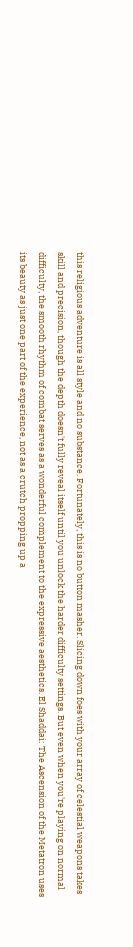this religious adventure is all style and no substance. Fortunately, this is no button masher. Slicing down foes with your array of celestial weapons takes skill and precision, though the depth doesn't fully reveal itself until you unlock the harder difficulty settings. But even when you're playing on normal difficulty, the smooth rhythm of combat serves as a wonderful complement to the expressive aesthetics. El Shaddai: The Ascension of the Metatron uses its beauty as just one part of the experience, not as a crutch propping up a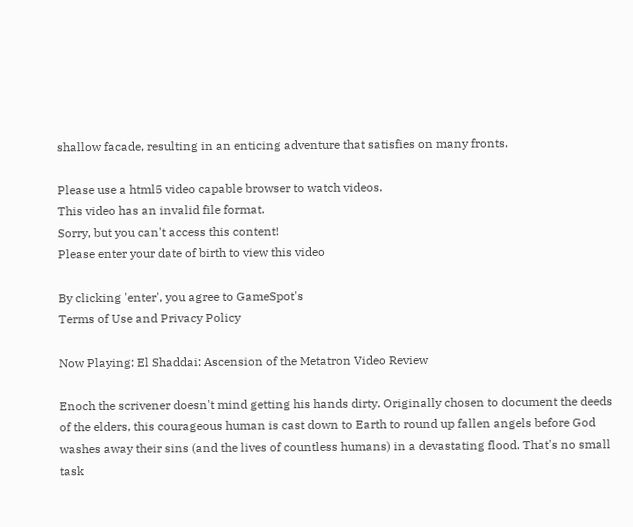shallow facade, resulting in an enticing adventure that satisfies on many fronts.

Please use a html5 video capable browser to watch videos.
This video has an invalid file format.
Sorry, but you can't access this content!
Please enter your date of birth to view this video

By clicking 'enter', you agree to GameSpot's
Terms of Use and Privacy Policy

Now Playing: El Shaddai: Ascension of the Metatron Video Review

Enoch the scrivener doesn't mind getting his hands dirty. Originally chosen to document the deeds of the elders, this courageous human is cast down to Earth to round up fallen angels before God washes away their sins (and the lives of countless humans) in a devastating flood. That's no small task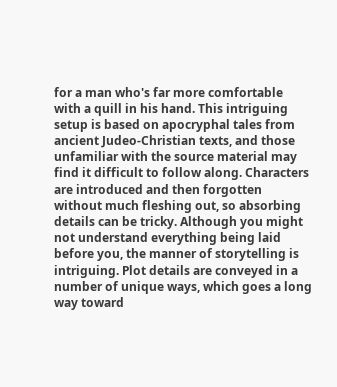for a man who's far more comfortable with a quill in his hand. This intriguing setup is based on apocryphal tales from ancient Judeo-Christian texts, and those unfamiliar with the source material may find it difficult to follow along. Characters are introduced and then forgotten without much fleshing out, so absorbing details can be tricky. Although you might not understand everything being laid before you, the manner of storytelling is intriguing. Plot details are conveyed in a number of unique ways, which goes a long way toward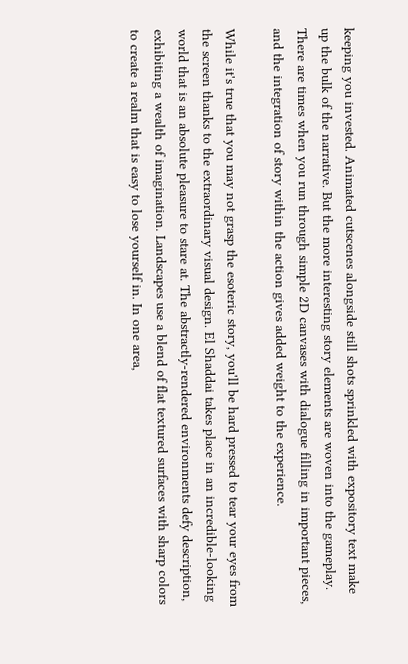keeping you invested. Animated cutscenes alongside still shots sprinkled with expository text make up the bulk of the narrative. But the more interesting story elements are woven into the gameplay. There are times when you run through simple 2D canvases with dialogue filling in important pieces, and the integration of story within the action gives added weight to the experience.

While it's true that you may not grasp the esoteric story, you'll be hard pressed to tear your eyes from the screen thanks to the extraordinary visual design. El Shaddai takes place in an incredible-looking world that is an absolute pleasure to stare at. The abstractly-rendered environments defy description, exhibiting a wealth of imagination. Landscapes use a blend of flat textured surfaces with sharp colors to create a realm that is easy to lose yourself in. In one area,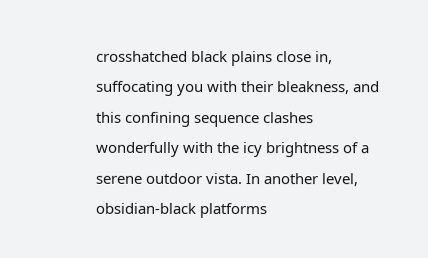crosshatched black plains close in, suffocating you with their bleakness, and this confining sequence clashes wonderfully with the icy brightness of a serene outdoor vista. In another level, obsidian-black platforms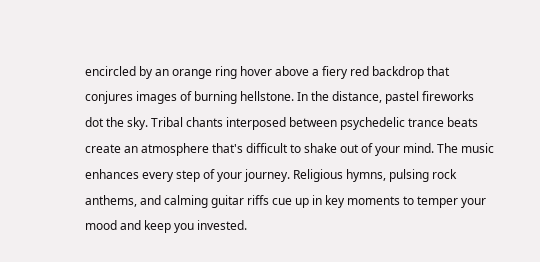encircled by an orange ring hover above a fiery red backdrop that conjures images of burning hellstone. In the distance, pastel fireworks dot the sky. Tribal chants interposed between psychedelic trance beats create an atmosphere that's difficult to shake out of your mind. The music enhances every step of your journey. Religious hymns, pulsing rock anthems, and calming guitar riffs cue up in key moments to temper your mood and keep you invested.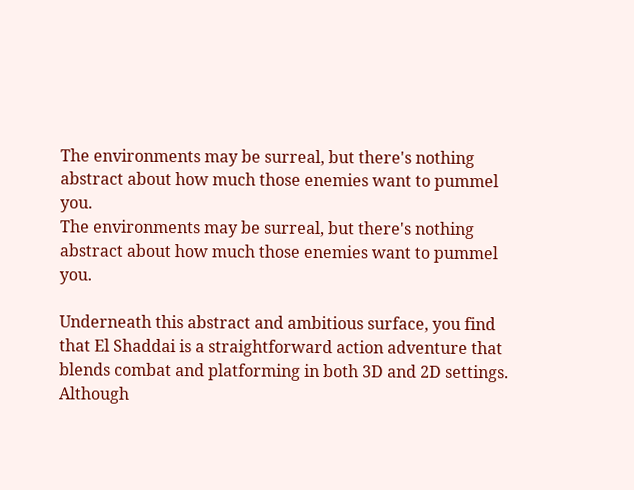The environments may be surreal, but there's nothing abstract about how much those enemies want to pummel you.
The environments may be surreal, but there's nothing abstract about how much those enemies want to pummel you.

Underneath this abstract and ambitious surface, you find that El Shaddai is a straightforward action adventure that blends combat and platforming in both 3D and 2D settings. Although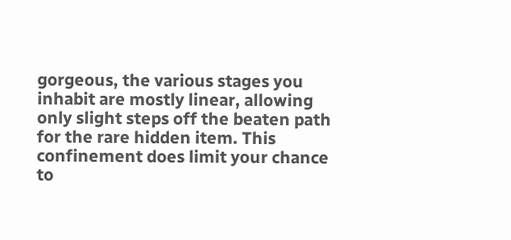gorgeous, the various stages you inhabit are mostly linear, allowing only slight steps off the beaten path for the rare hidden item. This confinement does limit your chance to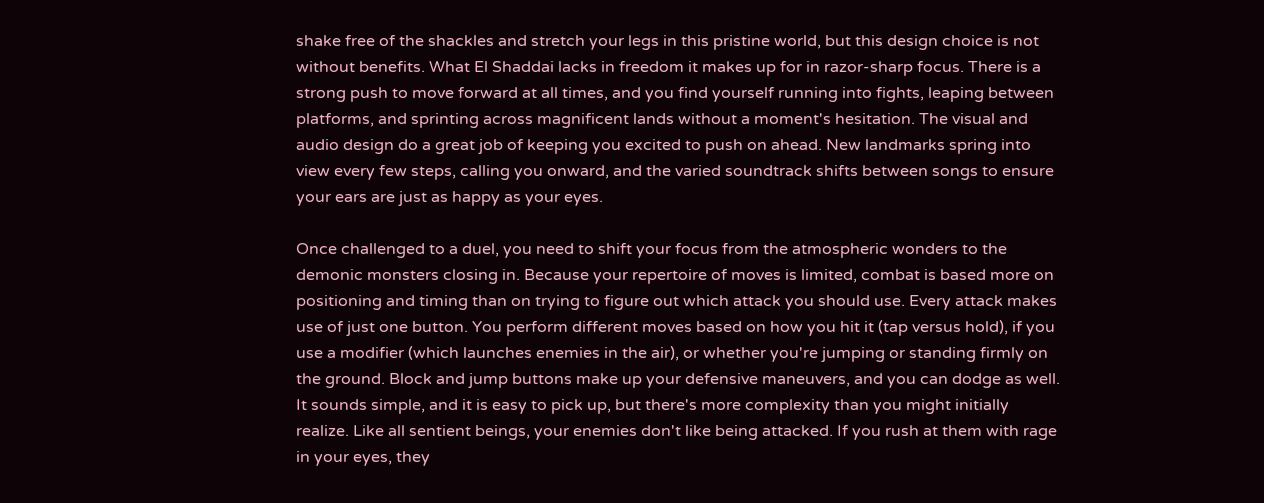shake free of the shackles and stretch your legs in this pristine world, but this design choice is not without benefits. What El Shaddai lacks in freedom it makes up for in razor-sharp focus. There is a strong push to move forward at all times, and you find yourself running into fights, leaping between platforms, and sprinting across magnificent lands without a moment's hesitation. The visual and audio design do a great job of keeping you excited to push on ahead. New landmarks spring into view every few steps, calling you onward, and the varied soundtrack shifts between songs to ensure your ears are just as happy as your eyes.

Once challenged to a duel, you need to shift your focus from the atmospheric wonders to the demonic monsters closing in. Because your repertoire of moves is limited, combat is based more on positioning and timing than on trying to figure out which attack you should use. Every attack makes use of just one button. You perform different moves based on how you hit it (tap versus hold), if you use a modifier (which launches enemies in the air), or whether you're jumping or standing firmly on the ground. Block and jump buttons make up your defensive maneuvers, and you can dodge as well. It sounds simple, and it is easy to pick up, but there's more complexity than you might initially realize. Like all sentient beings, your enemies don't like being attacked. If you rush at them with rage in your eyes, they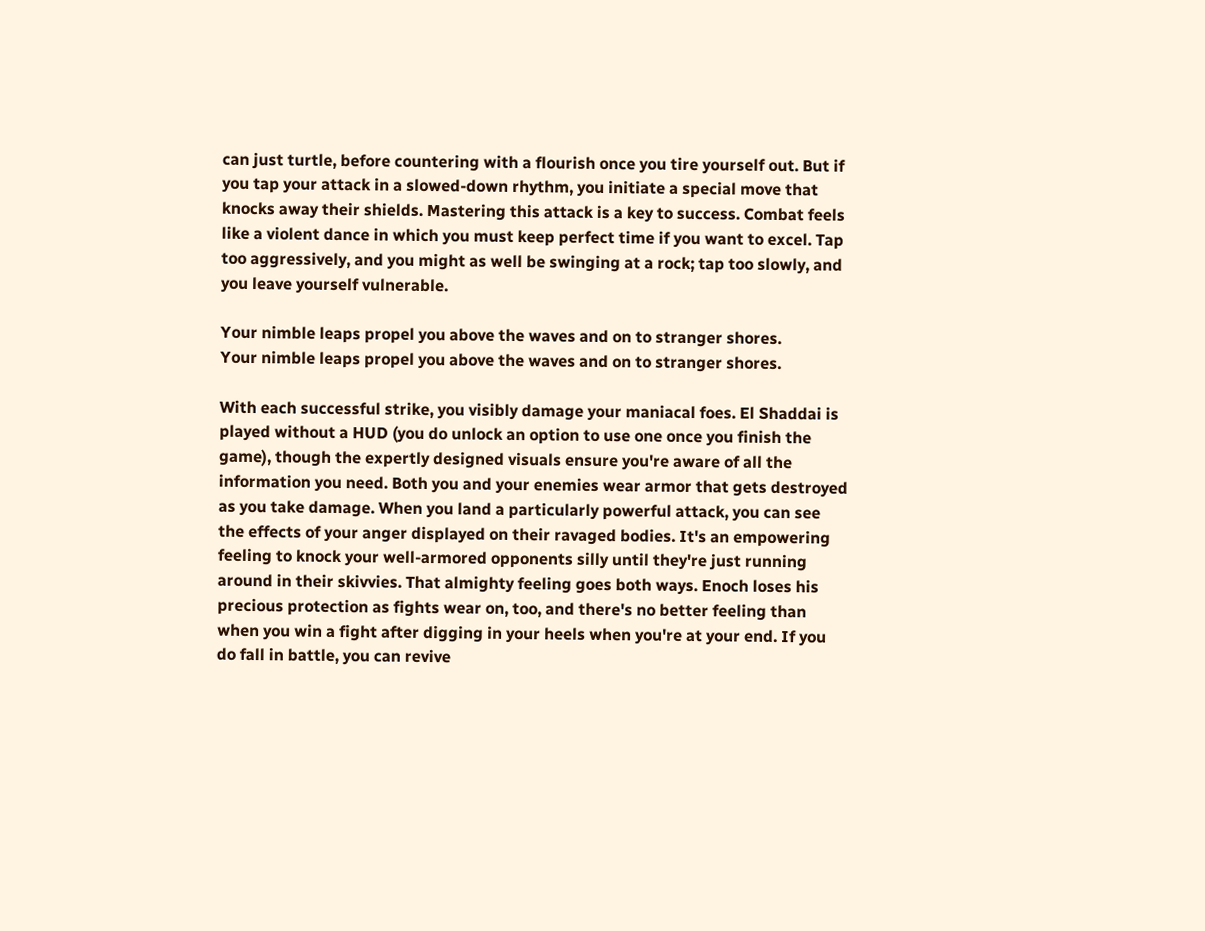can just turtle, before countering with a flourish once you tire yourself out. But if you tap your attack in a slowed-down rhythm, you initiate a special move that knocks away their shields. Mastering this attack is a key to success. Combat feels like a violent dance in which you must keep perfect time if you want to excel. Tap too aggressively, and you might as well be swinging at a rock; tap too slowly, and you leave yourself vulnerable.

Your nimble leaps propel you above the waves and on to stranger shores.
Your nimble leaps propel you above the waves and on to stranger shores.

With each successful strike, you visibly damage your maniacal foes. El Shaddai is played without a HUD (you do unlock an option to use one once you finish the game), though the expertly designed visuals ensure you're aware of all the information you need. Both you and your enemies wear armor that gets destroyed as you take damage. When you land a particularly powerful attack, you can see the effects of your anger displayed on their ravaged bodies. It's an empowering feeling to knock your well-armored opponents silly until they're just running around in their skivvies. That almighty feeling goes both ways. Enoch loses his precious protection as fights wear on, too, and there's no better feeling than when you win a fight after digging in your heels when you're at your end. If you do fall in battle, you can revive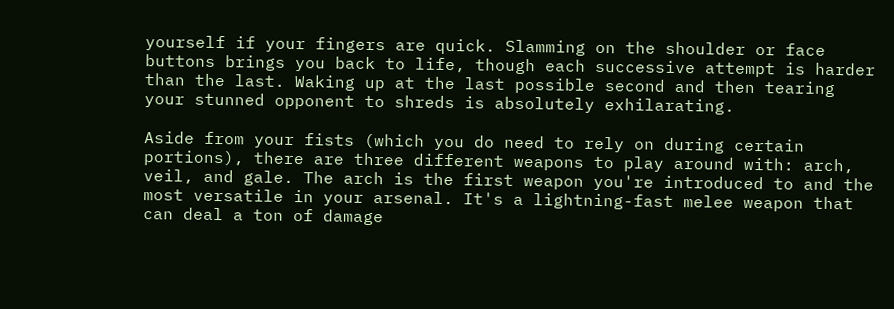yourself if your fingers are quick. Slamming on the shoulder or face buttons brings you back to life, though each successive attempt is harder than the last. Waking up at the last possible second and then tearing your stunned opponent to shreds is absolutely exhilarating.

Aside from your fists (which you do need to rely on during certain portions), there are three different weapons to play around with: arch, veil, and gale. The arch is the first weapon you're introduced to and the most versatile in your arsenal. It's a lightning-fast melee weapon that can deal a ton of damage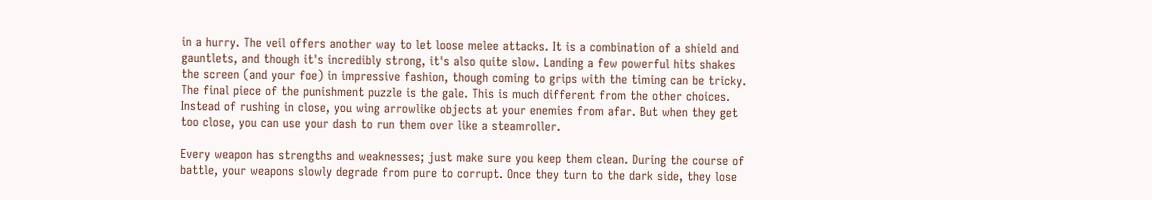in a hurry. The veil offers another way to let loose melee attacks. It is a combination of a shield and gauntlets, and though it's incredibly strong, it's also quite slow. Landing a few powerful hits shakes the screen (and your foe) in impressive fashion, though coming to grips with the timing can be tricky. The final piece of the punishment puzzle is the gale. This is much different from the other choices. Instead of rushing in close, you wing arrowlike objects at your enemies from afar. But when they get too close, you can use your dash to run them over like a steamroller.

Every weapon has strengths and weaknesses; just make sure you keep them clean. During the course of battle, your weapons slowly degrade from pure to corrupt. Once they turn to the dark side, they lose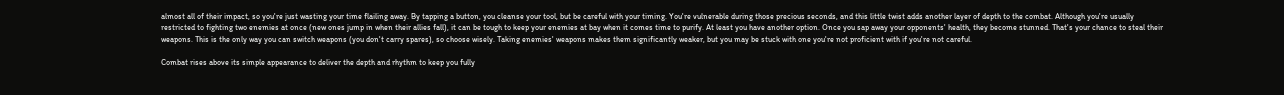almost all of their impact, so you're just wasting your time flailing away. By tapping a button, you cleanse your tool, but be careful with your timing. You're vulnerable during those precious seconds, and this little twist adds another layer of depth to the combat. Although you're usually restricted to fighting two enemies at once (new ones jump in when their allies fall), it can be tough to keep your enemies at bay when it comes time to purify. At least you have another option. Once you sap away your opponents' health, they become stunned. That's your chance to steal their weapons. This is the only way you can switch weapons (you don't carry spares), so choose wisely. Taking enemies' weapons makes them significantly weaker, but you may be stuck with one you're not proficient with if you're not careful.

Combat rises above its simple appearance to deliver the depth and rhythm to keep you fully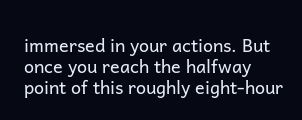immersed in your actions. But once you reach the halfway point of this roughly eight-hour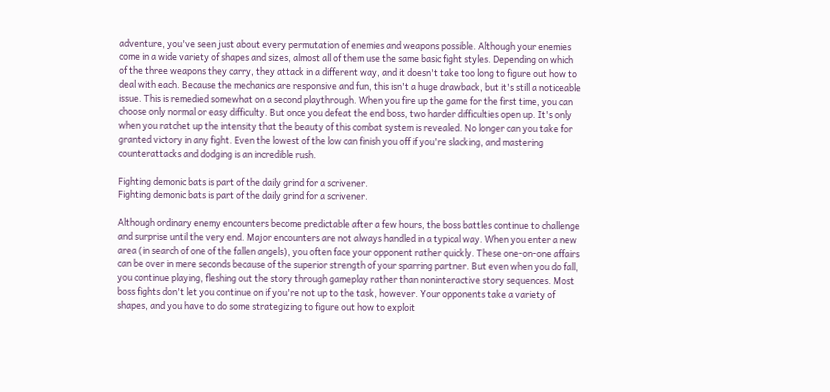adventure, you've seen just about every permutation of enemies and weapons possible. Although your enemies come in a wide variety of shapes and sizes, almost all of them use the same basic fight styles. Depending on which of the three weapons they carry, they attack in a different way, and it doesn't take too long to figure out how to deal with each. Because the mechanics are responsive and fun, this isn't a huge drawback, but it's still a noticeable issue. This is remedied somewhat on a second playthrough. When you fire up the game for the first time, you can choose only normal or easy difficulty. But once you defeat the end boss, two harder difficulties open up. It's only when you ratchet up the intensity that the beauty of this combat system is revealed. No longer can you take for granted victory in any fight. Even the lowest of the low can finish you off if you're slacking, and mastering counterattacks and dodging is an incredible rush.

Fighting demonic bats is part of the daily grind for a scrivener.
Fighting demonic bats is part of the daily grind for a scrivener.

Although ordinary enemy encounters become predictable after a few hours, the boss battles continue to challenge and surprise until the very end. Major encounters are not always handled in a typical way. When you enter a new area (in search of one of the fallen angels), you often face your opponent rather quickly. These one-on-one affairs can be over in mere seconds because of the superior strength of your sparring partner. But even when you do fall, you continue playing, fleshing out the story through gameplay rather than noninteractive story sequences. Most boss fights don't let you continue on if you're not up to the task, however. Your opponents take a variety of shapes, and you have to do some strategizing to figure out how to exploit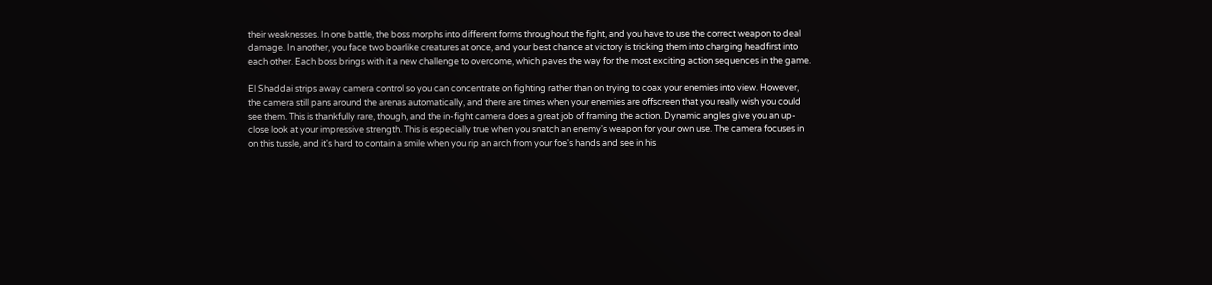their weaknesses. In one battle, the boss morphs into different forms throughout the fight, and you have to use the correct weapon to deal damage. In another, you face two boarlike creatures at once, and your best chance at victory is tricking them into charging headfirst into each other. Each boss brings with it a new challenge to overcome, which paves the way for the most exciting action sequences in the game.

El Shaddai strips away camera control so you can concentrate on fighting rather than on trying to coax your enemies into view. However, the camera still pans around the arenas automatically, and there are times when your enemies are offscreen that you really wish you could see them. This is thankfully rare, though, and the in-fight camera does a great job of framing the action. Dynamic angles give you an up-close look at your impressive strength. This is especially true when you snatch an enemy's weapon for your own use. The camera focuses in on this tussle, and it's hard to contain a smile when you rip an arch from your foe's hands and see in his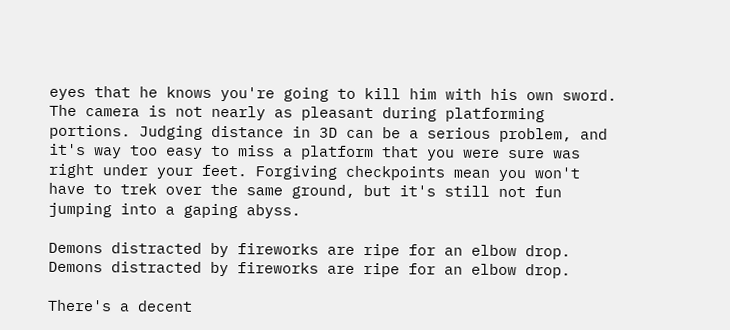eyes that he knows you're going to kill him with his own sword. The camera is not nearly as pleasant during platforming portions. Judging distance in 3D can be a serious problem, and it's way too easy to miss a platform that you were sure was right under your feet. Forgiving checkpoints mean you won't have to trek over the same ground, but it's still not fun jumping into a gaping abyss.

Demons distracted by fireworks are ripe for an elbow drop.
Demons distracted by fireworks are ripe for an elbow drop.

There's a decent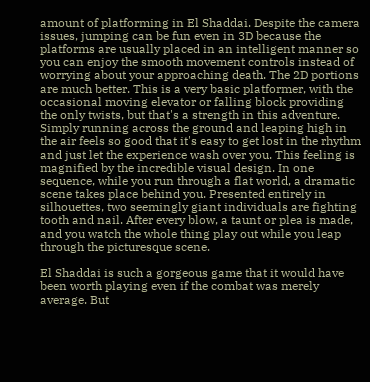amount of platforming in El Shaddai. Despite the camera issues, jumping can be fun even in 3D because the platforms are usually placed in an intelligent manner so you can enjoy the smooth movement controls instead of worrying about your approaching death. The 2D portions are much better. This is a very basic platformer, with the occasional moving elevator or falling block providing the only twists, but that's a strength in this adventure. Simply running across the ground and leaping high in the air feels so good that it's easy to get lost in the rhythm and just let the experience wash over you. This feeling is magnified by the incredible visual design. In one sequence, while you run through a flat world, a dramatic scene takes place behind you. Presented entirely in silhouettes, two seemingly giant individuals are fighting tooth and nail. After every blow, a taunt or plea is made, and you watch the whole thing play out while you leap through the picturesque scene.

El Shaddai is such a gorgeous game that it would have been worth playing even if the combat was merely average. But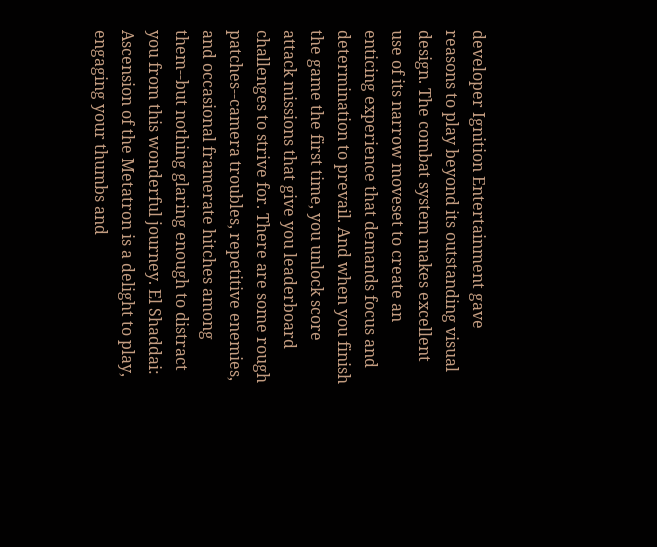developer Ignition Entertainment gave reasons to play beyond its outstanding visual design. The combat system makes excellent use of its narrow moveset to create an enticing experience that demands focus and determination to prevail. And when you finish the game the first time, you unlock score attack missions that give you leaderboard challenges to strive for. There are some rough patches--camera troubles, repetitive enemies, and occasional framerate hitches among them--but nothing glaring enough to distract you from this wonderful journey. El Shaddai: Ascension of the Metatron is a delight to play, engaging your thumbs and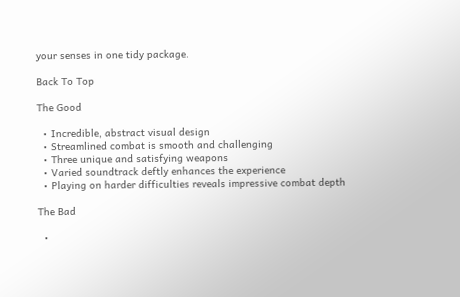your senses in one tidy package.

Back To Top

The Good

  • Incredible, abstract visual design
  • Streamlined combat is smooth and challenging
  • Three unique and satisfying weapons
  • Varied soundtrack deftly enhances the experience
  • Playing on harder difficulties reveals impressive combat depth

The Bad

  •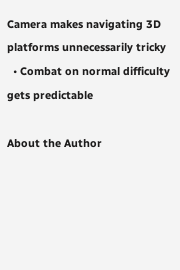Camera makes navigating 3D platforms unnecessarily tricky
  • Combat on normal difficulty gets predictable

About the Author